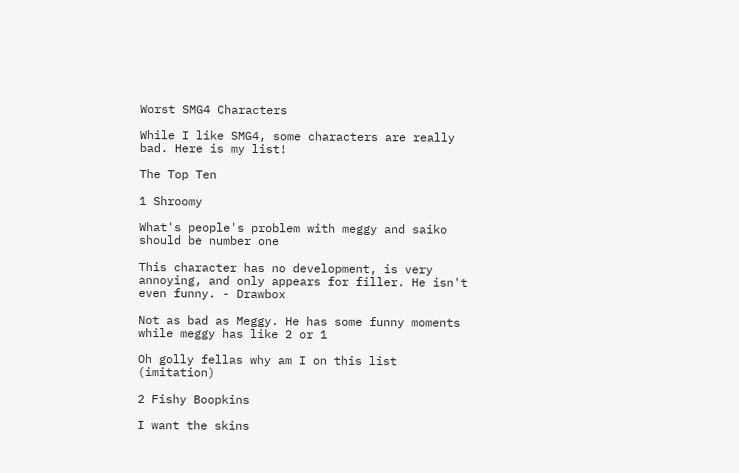Worst SMG4 Characters

While I like SMG4, some characters are really bad. Here is my list!

The Top Ten

1 Shroomy

What's people's problem with meggy and saiko should be number one

This character has no development, is very annoying, and only appears for filler. He isn't even funny. - Drawbox

Not as bad as Meggy. He has some funny moments while meggy has like 2 or 1

Oh golly fellas why am I on this list (imitation)

2 Fishy Boopkins

I want the skins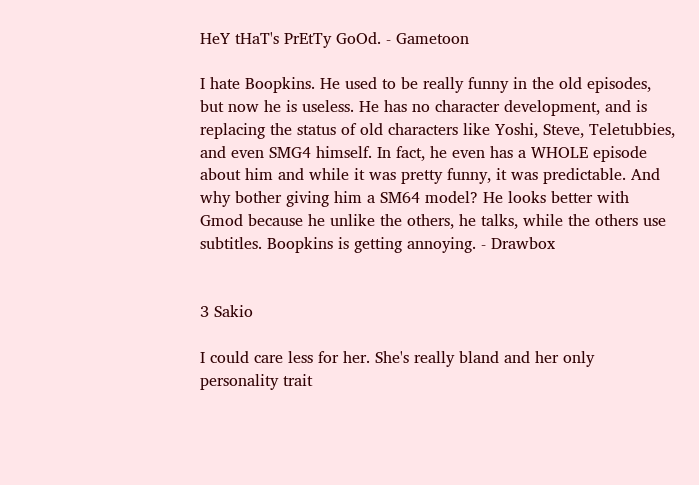HeY tHaT's PrEtTy GoOd. - Gametoon

I hate Boopkins. He used to be really funny in the old episodes, but now he is useless. He has no character development, and is replacing the status of old characters like Yoshi, Steve, Teletubbies, and even SMG4 himself. In fact, he even has a WHOLE episode about him and while it was pretty funny, it was predictable. And why bother giving him a SM64 model? He looks better with Gmod because he unlike the others, he talks, while the others use subtitles. Boopkins is getting annoying. - Drawbox


3 Sakio

I could care less for her. She's really bland and her only personality trait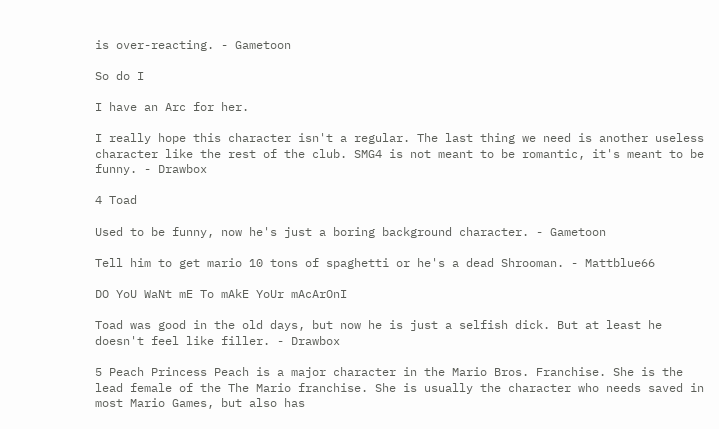is over-reacting. - Gametoon

So do I

I have an Arc for her.

I really hope this character isn't a regular. The last thing we need is another useless character like the rest of the club. SMG4 is not meant to be romantic, it's meant to be funny. - Drawbox

4 Toad

Used to be funny, now he's just a boring background character. - Gametoon

Tell him to get mario 10 tons of spaghetti or he's a dead Shrooman. - Mattblue66

DO YoU WaNt mE To mAkE YoUr mAcArOnI

Toad was good in the old days, but now he is just a selfish dick. But at least he doesn't feel like filler. - Drawbox

5 Peach Princess Peach is a major character in the Mario Bros. Franchise. She is the lead female of the The Mario franchise. She is usually the character who needs saved in most Mario Games, but also has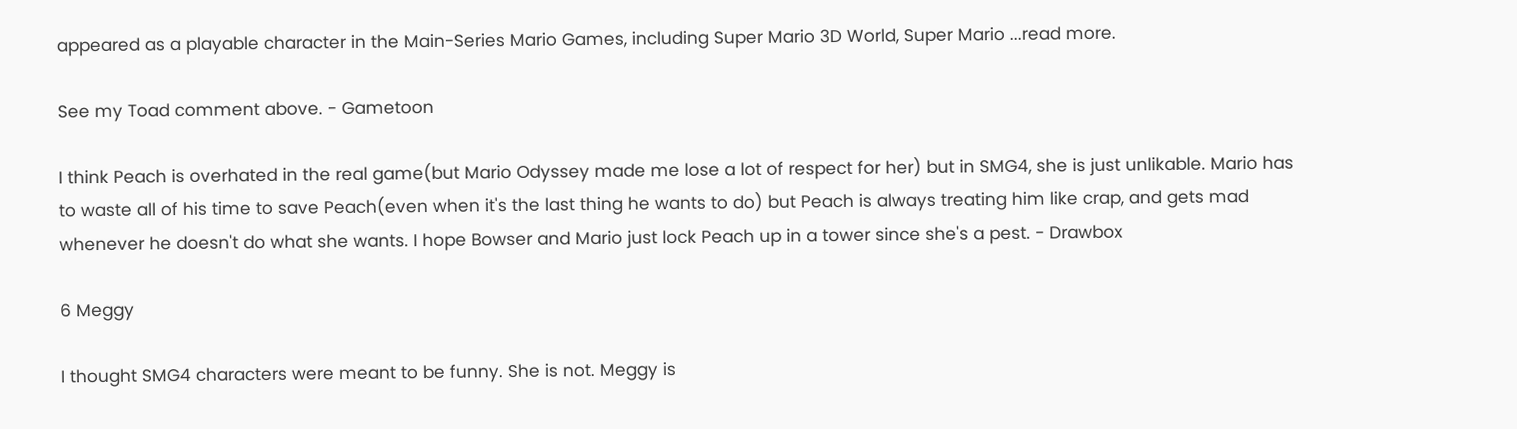appeared as a playable character in the Main-Series Mario Games, including Super Mario 3D World, Super Mario ...read more.

See my Toad comment above. - Gametoon

I think Peach is overhated in the real game(but Mario Odyssey made me lose a lot of respect for her) but in SMG4, she is just unlikable. Mario has to waste all of his time to save Peach(even when it's the last thing he wants to do) but Peach is always treating him like crap, and gets mad whenever he doesn't do what she wants. I hope Bowser and Mario just lock Peach up in a tower since she's a pest. - Drawbox

6 Meggy

I thought SMG4 characters were meant to be funny. She is not. Meggy is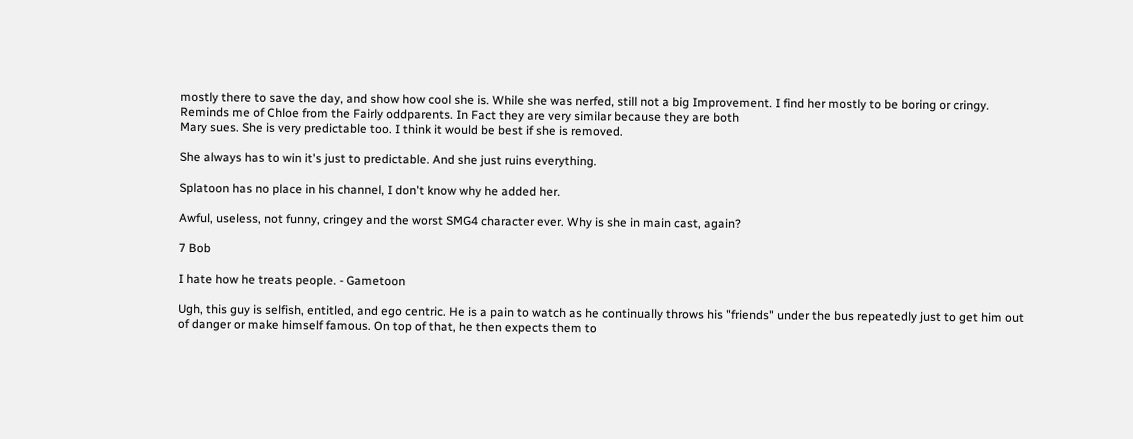mostly there to save the day, and show how cool she is. While she was nerfed, still not a big Improvement. I find her mostly to be boring or cringy. Reminds me of Chloe from the Fairly oddparents. In Fact they are very similar because they are both
Mary sues. She is very predictable too. I think it would be best if she is removed.

She always has to win it's just to predictable. And she just ruins everything.

Splatoon has no place in his channel, I don't know why he added her.

Awful, useless, not funny, cringey and the worst SMG4 character ever. Why is she in main cast, again?

7 Bob

I hate how he treats people. - Gametoon

Ugh, this guy is selfish, entitled, and ego centric. He is a pain to watch as he continually throws his "friends" under the bus repeatedly just to get him out of danger or make himself famous. On top of that, he then expects them to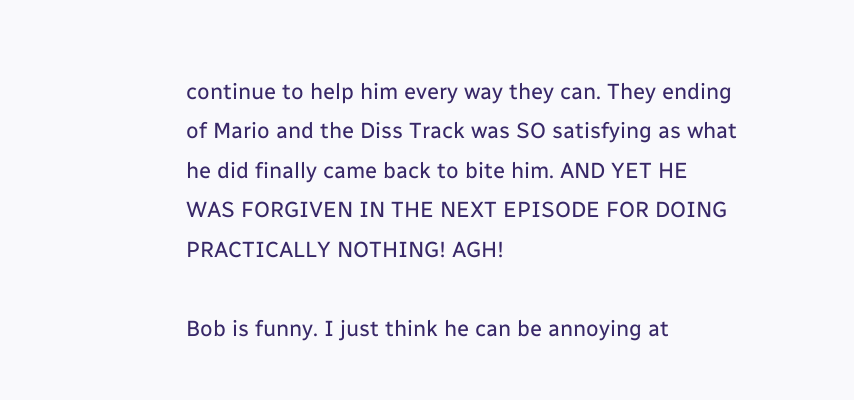continue to help him every way they can. They ending of Mario and the Diss Track was SO satisfying as what he did finally came back to bite him. AND YET HE WAS FORGIVEN IN THE NEXT EPISODE FOR DOING PRACTICALLY NOTHING! AGH!

Bob is funny. I just think he can be annoying at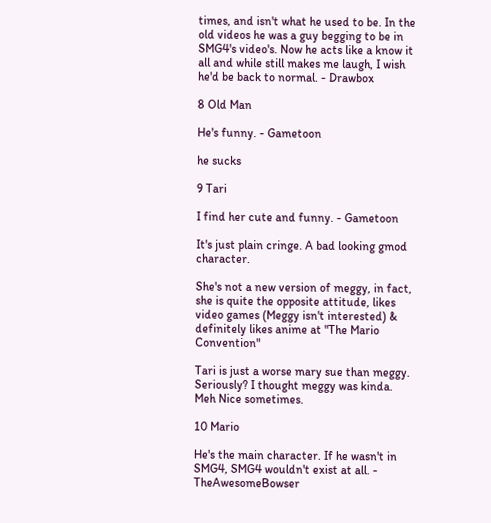times, and isn't what he used to be. In the old videos he was a guy begging to be in SMG4's video's. Now he acts like a know it all and while still makes me laugh, I wish he'd be back to normal. - Drawbox

8 Old Man

He's funny. - Gametoon

he sucks

9 Tari

I find her cute and funny. - Gametoon

It's just plain cringe. A bad looking gmod character.

She's not a new version of meggy, in fact, she is quite the opposite attitude, likes video games (Meggy isn't interested) & definitely likes anime at "The Mario Convention"

Tari is just a worse mary sue than meggy. Seriously? I thought meggy was kinda. Meh Nice sometimes.

10 Mario

He's the main character. If he wasn't in SMG4, SMG4 wouldn't exist at all. - TheAwesomeBowser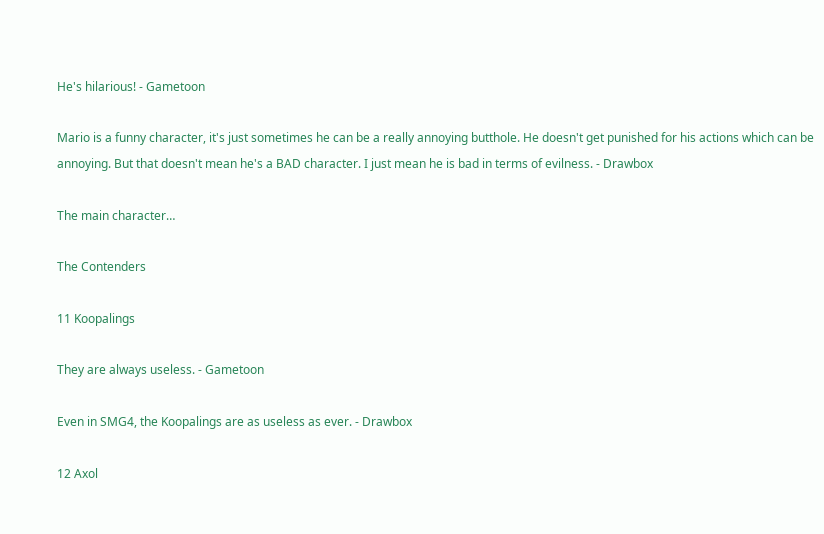He's hilarious! - Gametoon

Mario is a funny character, it's just sometimes he can be a really annoying butthole. He doesn't get punished for his actions which can be annoying. But that doesn't mean he's a BAD character. I just mean he is bad in terms of evilness. - Drawbox

The main character…

The Contenders

11 Koopalings

They are always useless. - Gametoon

Even in SMG4, the Koopalings are as useless as ever. - Drawbox

12 Axol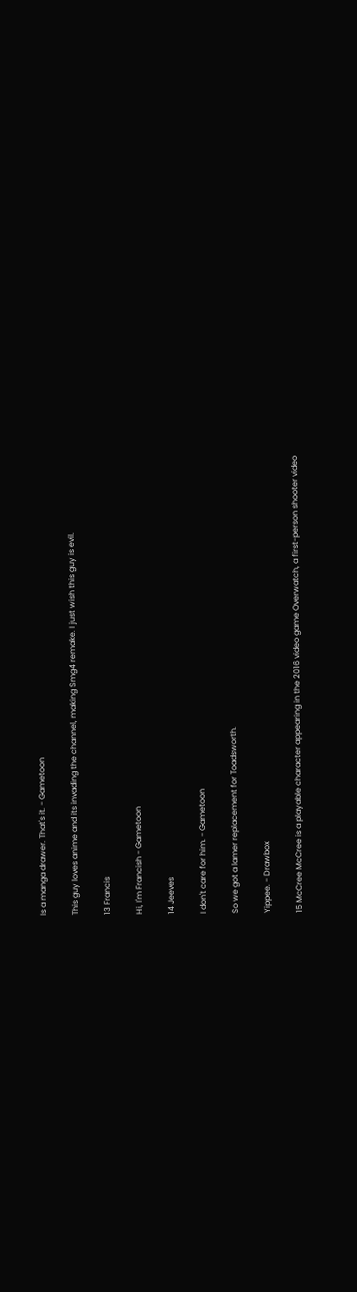Is a manga drawer. That's it. - Gametoon

This guy loves anime and its invading the channel, making Smg4 remake. I just wish this guy is evil.

13 Francis

Hi, I'm Francish - Gametoon

14 Jeeves

I don't care for him. - Gametoon

So we got a lamer replacement for Toadsworth.

Yippee. - Drawbox

15 McCree McCree is a playable character appearing in the 2016 video game Overwatch, a first-person shooter video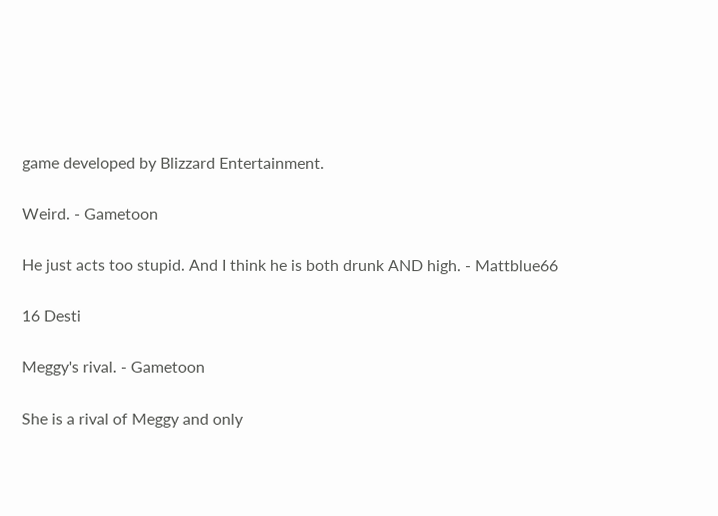game developed by Blizzard Entertainment.

Weird. - Gametoon

He just acts too stupid. And I think he is both drunk AND high. - Mattblue66

16 Desti

Meggy's rival. - Gametoon

She is a rival of Meggy and only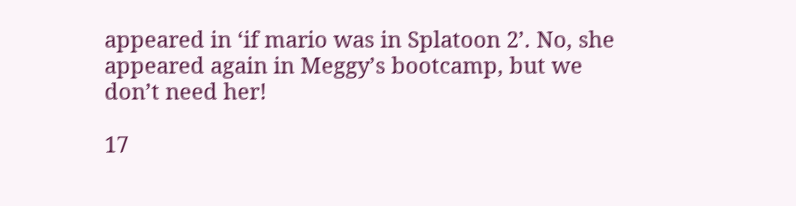appeared in ‘if mario was in Splatoon 2’. No, she appeared again in Meggy’s bootcamp, but we don’t need her!

17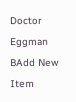Doctor Eggman
BAdd New Item